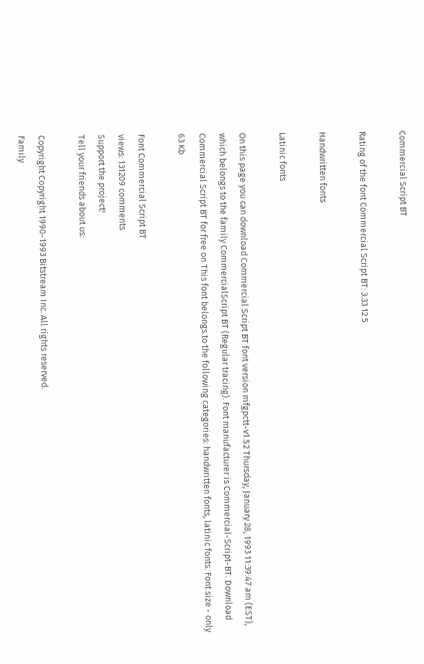Commercial Script BT

Rating of the font Commercial Script BT: 3.33 12 5

Handwritten fonts

Latinic fonts

On this page you can download Commercial Script BT font version mfgpctt-v1.52 Thursday, January 28, 1993 11:39:47 am (EST), which belongs to the family CommercialScript BT (Regular tracing). Font manufacturer is Commercial-Script-BT. Download Commercial Script BT for free on This font belongs to the following categories: handwritten fonts, latinic fonts. Font size - only 63 Kb

Font Commercial Script BT
views: 131209 comments
Support the project!
Tell your friends about us:

Copyright Copyright 1990-1993 Bitstream Inc. All rights reserved.
Family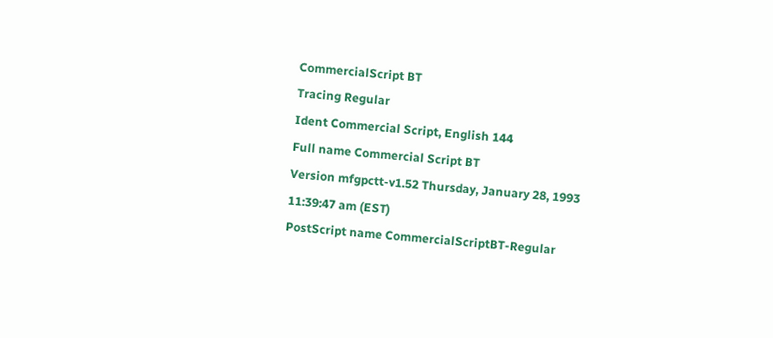CommercialScript BT
Tracing Regular
Ident Commercial Script, English 144
Full name Commercial Script BT
Version mfgpctt-v1.52 Thursday, January 28, 1993 11:39:47 am (EST)
PostScript name CommercialScriptBT-Regular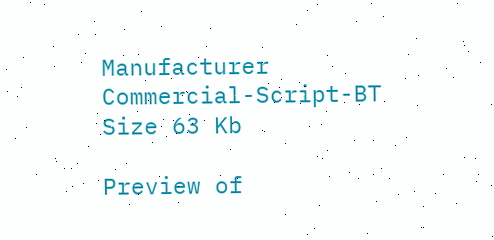Manufacturer Commercial-Script-BT
Size 63 Kb

Preview of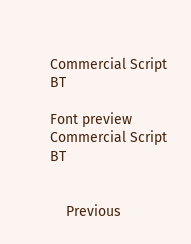Commercial Script BT

Font preview Commercial Script BT


    Previous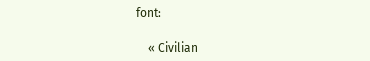font:

    « Civilian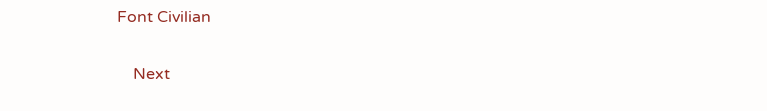Font Civilian

    Next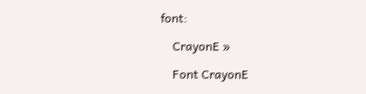font:

    CrayonE »

    Font CrayonE